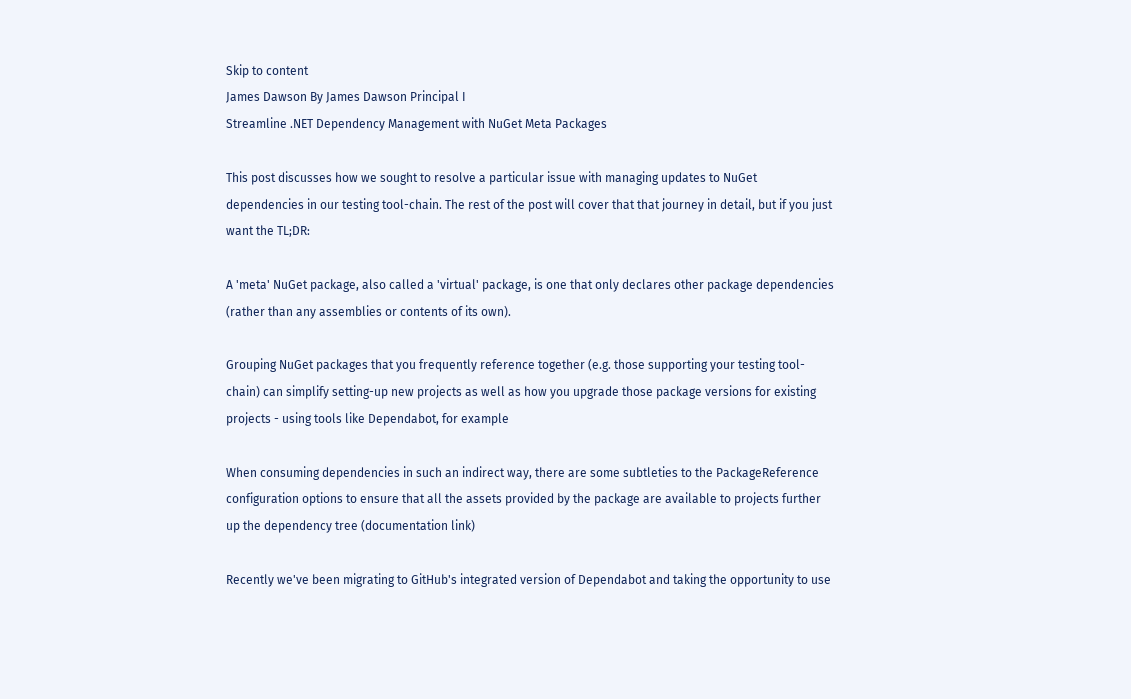Skip to content
James Dawson By James Dawson Principal I
Streamline .NET Dependency Management with NuGet Meta Packages

This post discusses how we sought to resolve a particular issue with managing updates to NuGet dependencies in our testing tool-chain. The rest of the post will cover that that journey in detail, but if you just want the TL;DR:

A 'meta' NuGet package, also called a 'virtual' package, is one that only declares other package dependencies (rather than any assemblies or contents of its own).

Grouping NuGet packages that you frequently reference together (e.g. those supporting your testing tool-chain) can simplify setting-up new projects as well as how you upgrade those package versions for existing projects - using tools like Dependabot, for example

When consuming dependencies in such an indirect way, there are some subtleties to the PackageReference configuration options to ensure that all the assets provided by the package are available to projects further up the dependency tree (documentation link)

Recently we've been migrating to GitHub's integrated version of Dependabot and taking the opportunity to use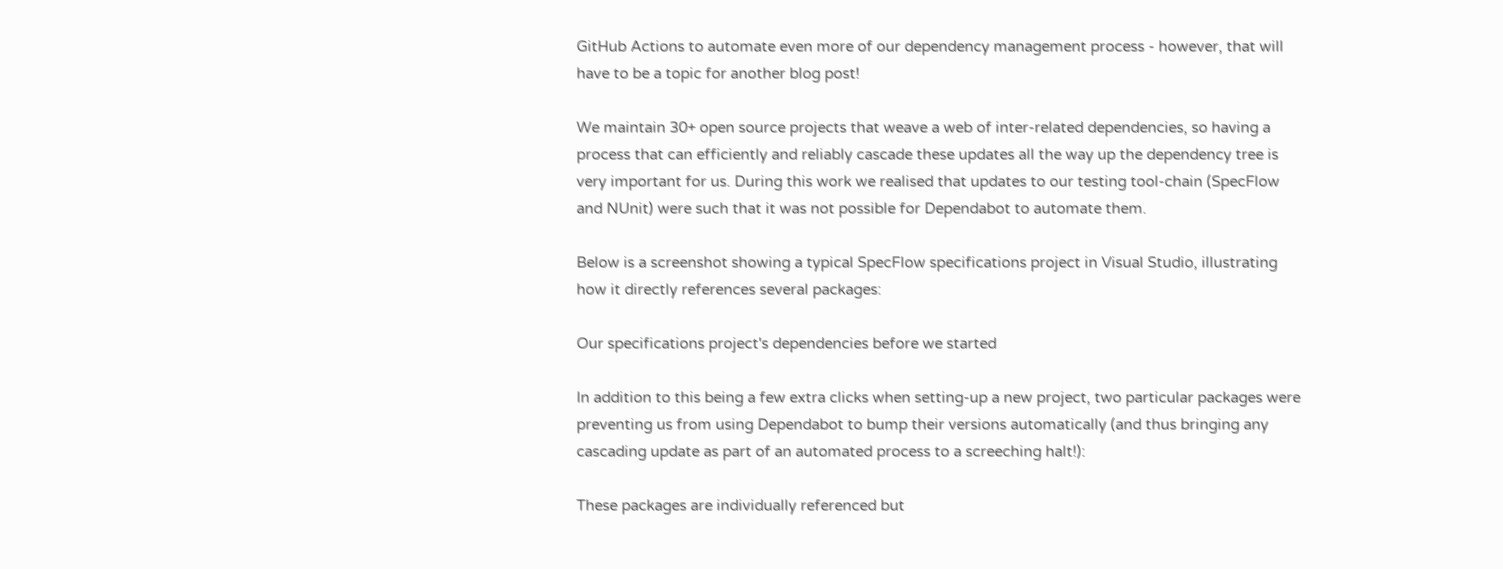GitHub Actions to automate even more of our dependency management process - however, that will have to be a topic for another blog post!

We maintain 30+ open source projects that weave a web of inter-related dependencies, so having a process that can efficiently and reliably cascade these updates all the way up the dependency tree is very important for us. During this work we realised that updates to our testing tool-chain (SpecFlow and NUnit) were such that it was not possible for Dependabot to automate them.

Below is a screenshot showing a typical SpecFlow specifications project in Visual Studio, illustrating how it directly references several packages:

Our specifications project's dependencies before we started

In addition to this being a few extra clicks when setting-up a new project, two particular packages were preventing us from using Dependabot to bump their versions automatically (and thus bringing any cascading update as part of an automated process to a screeching halt!):

These packages are individually referenced but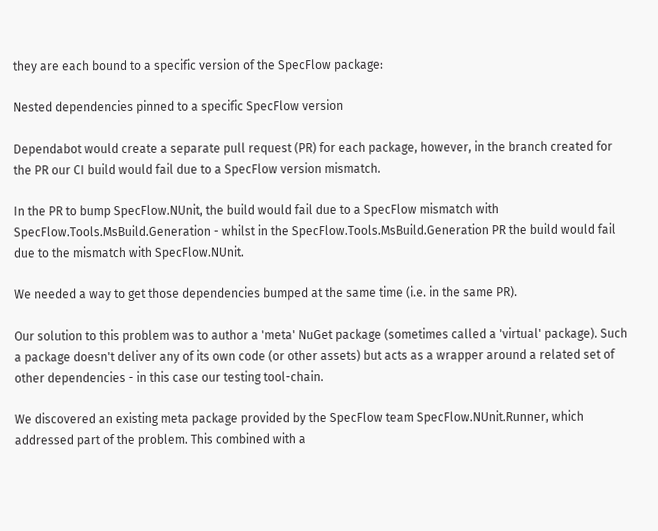they are each bound to a specific version of the SpecFlow package:

Nested dependencies pinned to a specific SpecFlow version

Dependabot would create a separate pull request (PR) for each package, however, in the branch created for the PR our CI build would fail due to a SpecFlow version mismatch.

In the PR to bump SpecFlow.NUnit, the build would fail due to a SpecFlow mismatch with SpecFlow.Tools.MsBuild.Generation - whilst in the SpecFlow.Tools.MsBuild.Generation PR the build would fail due to the mismatch with SpecFlow.NUnit.

We needed a way to get those dependencies bumped at the same time (i.e. in the same PR).

Our solution to this problem was to author a 'meta' NuGet package (sometimes called a 'virtual' package). Such a package doesn't deliver any of its own code (or other assets) but acts as a wrapper around a related set of other dependencies - in this case our testing tool-chain.

We discovered an existing meta package provided by the SpecFlow team SpecFlow.NUnit.Runner, which addressed part of the problem. This combined with a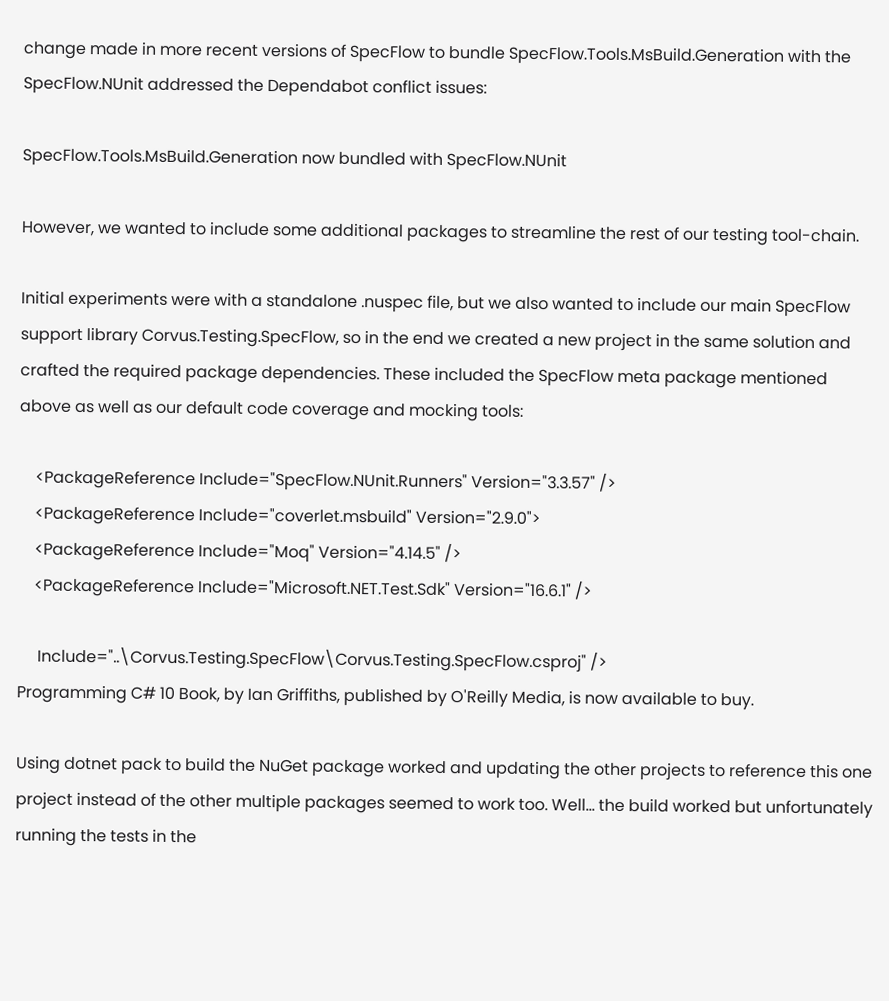change made in more recent versions of SpecFlow to bundle SpecFlow.Tools.MsBuild.Generation with the SpecFlow.NUnit addressed the Dependabot conflict issues:

SpecFlow.Tools.MsBuild.Generation now bundled with SpecFlow.NUnit

However, we wanted to include some additional packages to streamline the rest of our testing tool-chain.

Initial experiments were with a standalone .nuspec file, but we also wanted to include our main SpecFlow support library Corvus.Testing.SpecFlow, so in the end we created a new project in the same solution and crafted the required package dependencies. These included the SpecFlow meta package mentioned above as well as our default code coverage and mocking tools:

    <PackageReference Include="SpecFlow.NUnit.Runners" Version="3.3.57" />
    <PackageReference Include="coverlet.msbuild" Version="2.9.0">
    <PackageReference Include="Moq" Version="4.14.5" />
    <PackageReference Include="Microsoft.NET.Test.Sdk" Version="16.6.1" />

     Include="..\Corvus.Testing.SpecFlow\Corvus.Testing.SpecFlow.csproj" />
Programming C# 10 Book, by Ian Griffiths, published by O'Reilly Media, is now available to buy.

Using dotnet pack to build the NuGet package worked and updating the other projects to reference this one project instead of the other multiple packages seemed to work too. Well... the build worked but unfortunately running the tests in the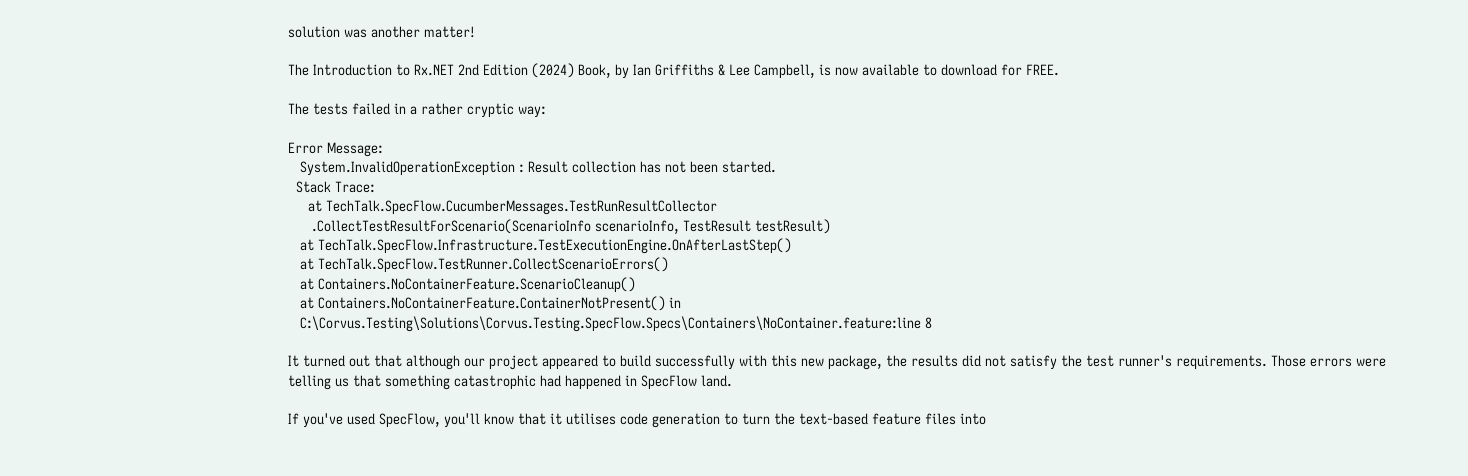solution was another matter!

The Introduction to Rx.NET 2nd Edition (2024) Book, by Ian Griffiths & Lee Campbell, is now available to download for FREE.

The tests failed in a rather cryptic way:

Error Message:
   System.InvalidOperationException : Result collection has not been started.
  Stack Trace:
     at TechTalk.SpecFlow.CucumberMessages.TestRunResultCollector
      .CollectTestResultForScenario(ScenarioInfo scenarioInfo, TestResult testResult)
   at TechTalk.SpecFlow.Infrastructure.TestExecutionEngine.OnAfterLastStep()
   at TechTalk.SpecFlow.TestRunner.CollectScenarioErrors()
   at Containers.NoContainerFeature.ScenarioCleanup()
   at Containers.NoContainerFeature.ContainerNotPresent() in
   C:\Corvus.Testing\Solutions\Corvus.Testing.SpecFlow.Specs\Containers\NoContainer.feature:line 8

It turned out that although our project appeared to build successfully with this new package, the results did not satisfy the test runner's requirements. Those errors were telling us that something catastrophic had happened in SpecFlow land.

If you've used SpecFlow, you'll know that it utilises code generation to turn the text-based feature files into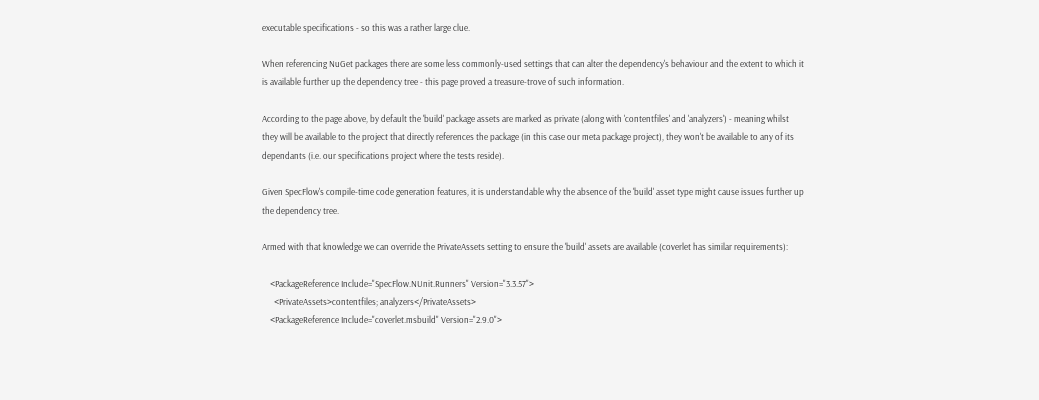executable specifications - so this was a rather large clue.

When referencing NuGet packages there are some less commonly-used settings that can alter the dependency's behaviour and the extent to which it is available further up the dependency tree - this page proved a treasure-trove of such information.

According to the page above, by default the 'build' package assets are marked as private (along with 'contentfiles' and 'analyzers') - meaning whilst they will be available to the project that directly references the package (in this case our meta package project), they won't be available to any of its dependants (i.e. our specifications project where the tests reside).

Given SpecFlow's compile-time code generation features, it is understandable why the absence of the 'build' asset type might cause issues further up the dependency tree.

Armed with that knowledge we can override the PrivateAssets setting to ensure the 'build' assets are available (coverlet has similar requirements):

    <PackageReference Include="SpecFlow.NUnit.Runners" Version="3.3.57">
      <PrivateAssets>contentfiles; analyzers</PrivateAssets>
    <PackageReference Include="coverlet.msbuild" Version="2.9.0">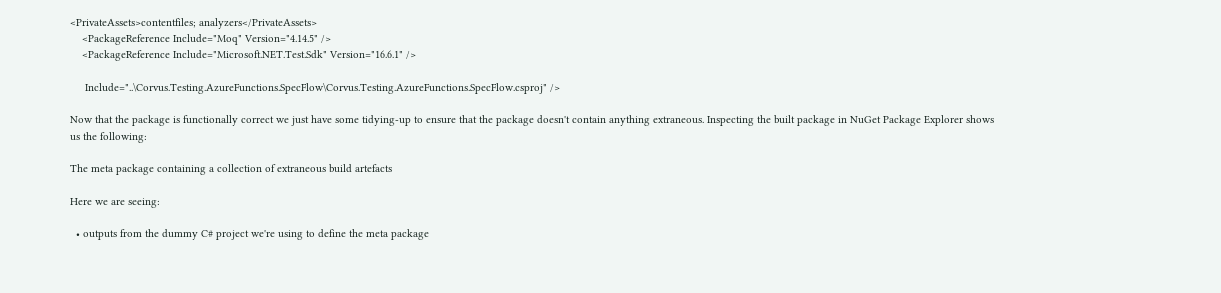<PrivateAssets>contentfiles; analyzers</PrivateAssets>
    <PackageReference Include="Moq" Version="4.14.5" />
    <PackageReference Include="Microsoft.NET.Test.Sdk" Version="16.6.1" />

     Include="..\Corvus.Testing.AzureFunctions.SpecFlow\Corvus.Testing.AzureFunctions.SpecFlow.csproj" />

Now that the package is functionally correct we just have some tidying-up to ensure that the package doesn't contain anything extraneous. Inspecting the built package in NuGet Package Explorer shows us the following:

The meta package containing a collection of extraneous build artefacts

Here we are seeing:

  • outputs from the dummy C# project we're using to define the meta package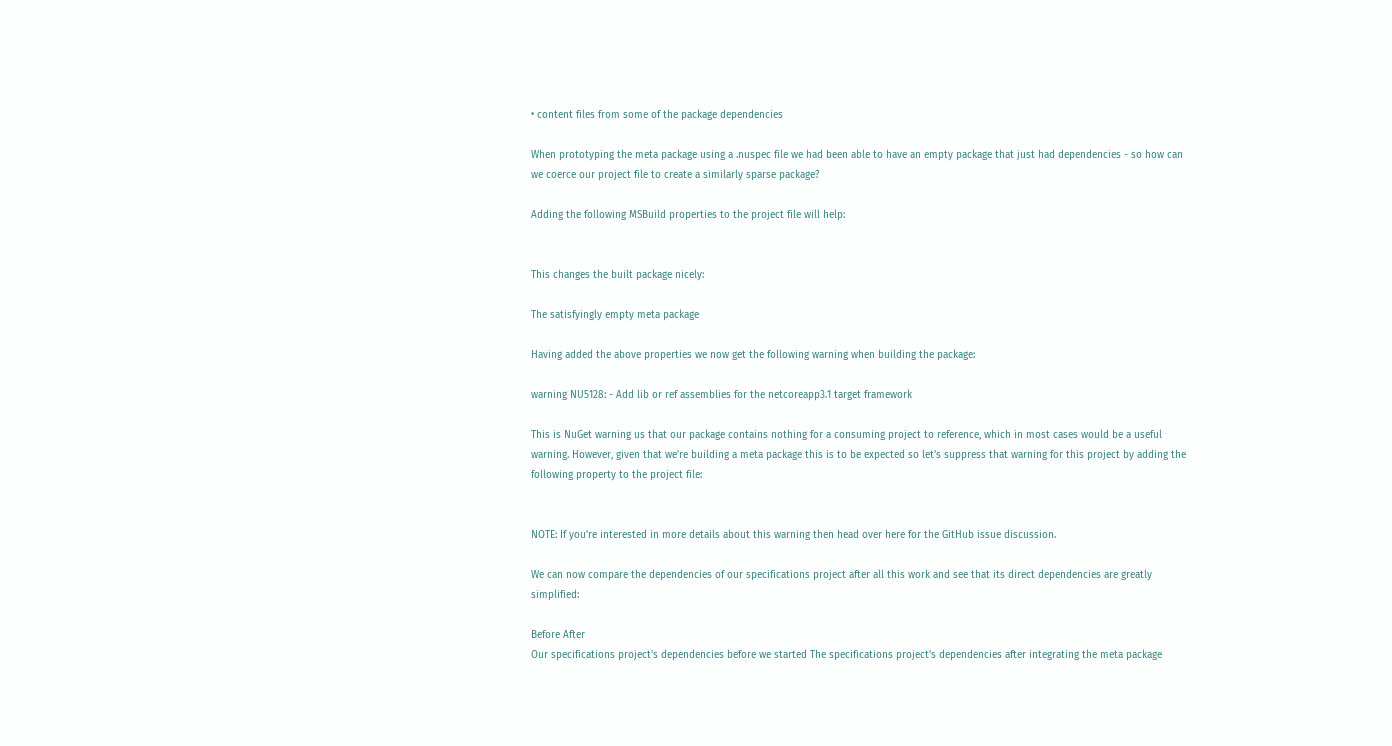• content files from some of the package dependencies

When prototyping the meta package using a .nuspec file we had been able to have an empty package that just had dependencies - so how can we coerce our project file to create a similarly sparse package?

Adding the following MSBuild properties to the project file will help:


This changes the built package nicely:

The satisfyingly empty meta package

Having added the above properties we now get the following warning when building the package:

warning NU5128: - Add lib or ref assemblies for the netcoreapp3.1 target framework

This is NuGet warning us that our package contains nothing for a consuming project to reference, which in most cases would be a useful warning. However, given that we're building a meta package this is to be expected so let's suppress that warning for this project by adding the following property to the project file:


NOTE: If you're interested in more details about this warning then head over here for the GitHub issue discussion.

We can now compare the dependencies of our specifications project after all this work and see that its direct dependencies are greatly simplified:

Before After
Our specifications project's dependencies before we started The specifications project's dependencies after integrating the meta package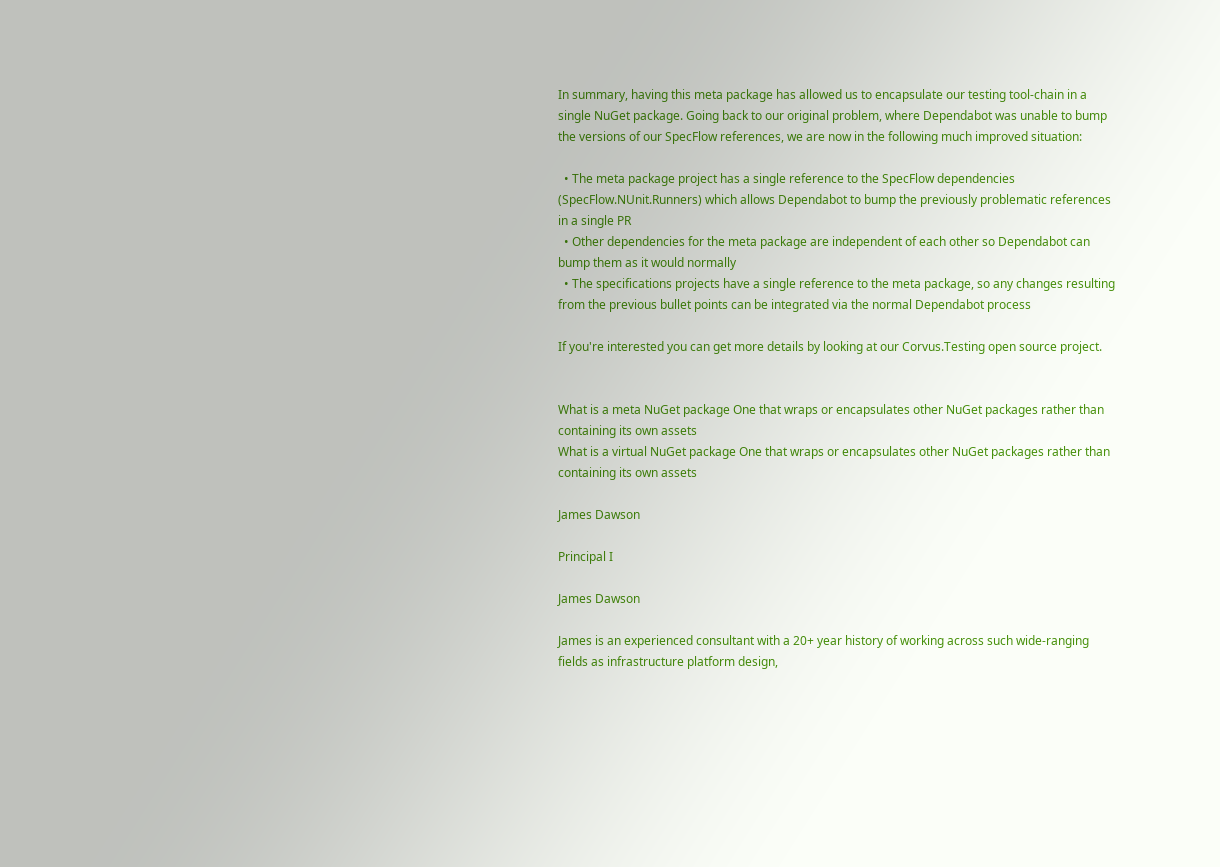In summary, having this meta package has allowed us to encapsulate our testing tool-chain in a single NuGet package. Going back to our original problem, where Dependabot was unable to bump the versions of our SpecFlow references, we are now in the following much improved situation:

  • The meta package project has a single reference to the SpecFlow dependencies (SpecFlow.NUnit.Runners) which allows Dependabot to bump the previously problematic references in a single PR
  • Other dependencies for the meta package are independent of each other so Dependabot can bump them as it would normally
  • The specifications projects have a single reference to the meta package, so any changes resulting from the previous bullet points can be integrated via the normal Dependabot process

If you're interested you can get more details by looking at our Corvus.Testing open source project.


What is a meta NuGet package One that wraps or encapsulates other NuGet packages rather than containing its own assets
What is a virtual NuGet package One that wraps or encapsulates other NuGet packages rather than containing its own assets

James Dawson

Principal I

James Dawson

James is an experienced consultant with a 20+ year history of working across such wide-ranging fields as infrastructure platform design,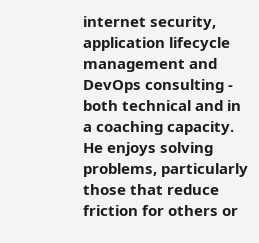internet security, application lifecycle management and DevOps consulting - both technical and in a coaching capacity. He enjoys solving problems, particularly those that reduce friction for others or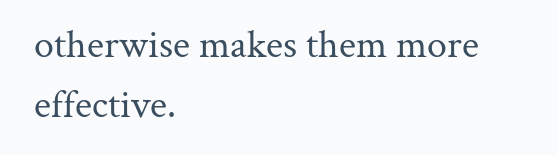otherwise makes them more effective.